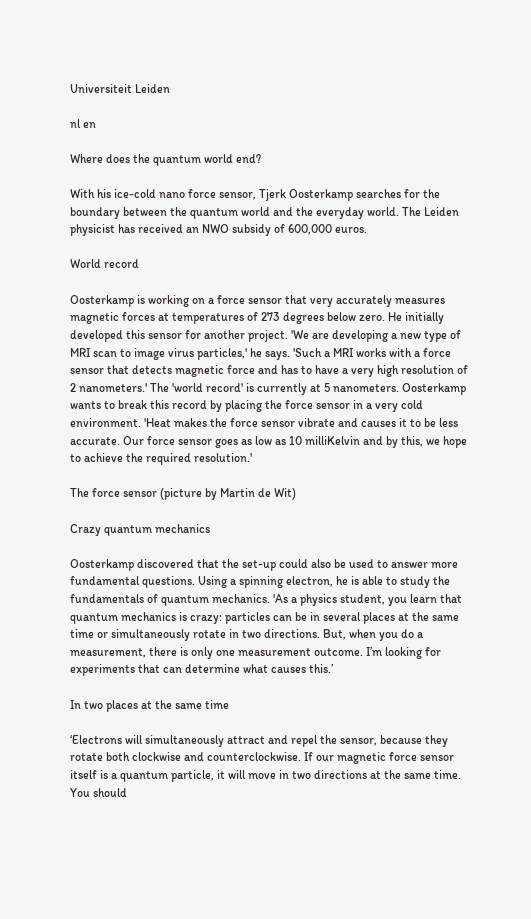Universiteit Leiden

nl en

Where does the quantum world end?

With his ice-cold nano force sensor, Tjerk Oosterkamp searches for the boundary between the quantum world and the everyday world. The Leiden physicist has received an NWO subsidy of 600,000 euros.

World record

Oosterkamp is working on a force sensor that very accurately measures magnetic forces at temperatures of 273 degrees below zero. He initially developed this sensor for another project. 'We are developing a new type of MRI scan to image virus particles,' he says. 'Such a MRI works with a force sensor that detects magnetic force and has to have a very high resolution of 2 nanometers.' The 'world record' is currently at 5 nanometers. Oosterkamp wants to break this record by placing the force sensor in a very cold environment. 'Heat makes the force sensor vibrate and causes it to be less accurate. Our force sensor goes as low as 10 milliKelvin and by this, we hope to achieve the required resolution.'

The force sensor (picture by Martin de Wit)

Crazy quantum mechanics

Oosterkamp discovered that the set-up could also be used to answer more fundamental questions. Using a spinning electron, he is able to study the fundamentals of quantum mechanics. 'As a physics student, you learn that quantum mechanics is crazy: particles can be in several places at the same time or simultaneously rotate in two directions. But, when you do a measurement, there is only one measurement outcome. I’m looking for experiments that can determine what causes this.’

In two places at the same time

‘Electrons will simultaneously attract and repel the sensor, because they rotate both clockwise and counterclockwise. If our magnetic force sensor itself is a quantum particle, it will move in two directions at the same time. You should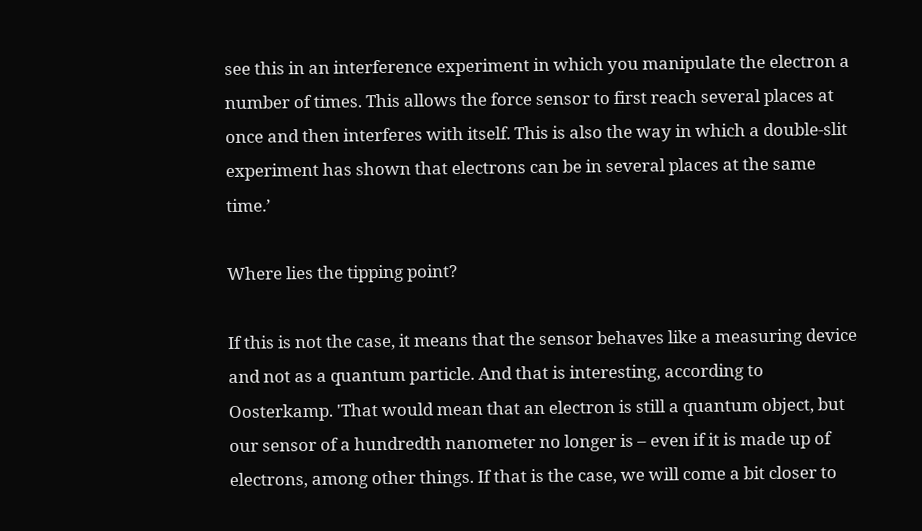see this in an interference experiment in which you manipulate the electron a number of times. This allows the force sensor to first reach several places at once and then interferes with itself. This is also the way in which a double-slit experiment has shown that electrons can be in several places at the same time.’

Where lies the tipping point?

If this is not the case, it means that the sensor behaves like a measuring device and not as a quantum particle. And that is interesting, according to Oosterkamp. 'That would mean that an electron is still a quantum object, but our sensor of a hundredth nanometer no longer is – even if it is made up of electrons, among other things. If that is the case, we will come a bit closer to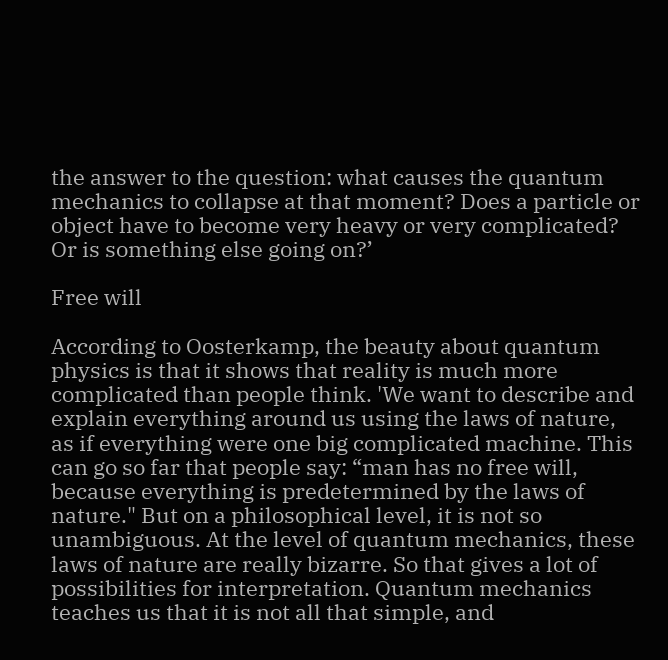the answer to the question: what causes the quantum mechanics to collapse at that moment? Does a particle or object have to become very heavy or very complicated? Or is something else going on?’

Free will

According to Oosterkamp, the beauty about quantum physics is that it shows that reality is much more complicated than people think. 'We want to describe and explain everything around us using the laws of nature, as if everything were one big complicated machine. This can go so far that people say: “man has no free will, because everything is predetermined by the laws of nature." But on a philosophical level, it is not so unambiguous. At the level of quantum mechanics, these laws of nature are really bizarre. So that gives a lot of possibilities for interpretation. Quantum mechanics teaches us that it is not all that simple, and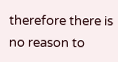therefore there is no reason to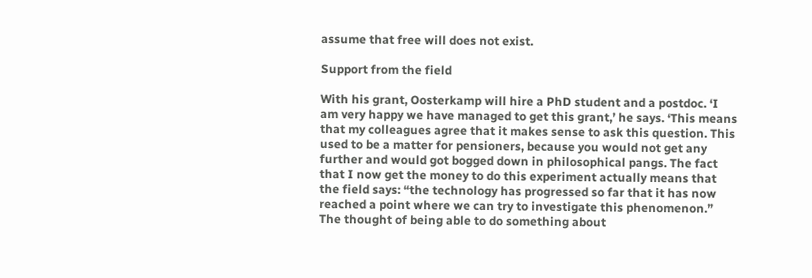assume that free will does not exist.

Support from the field

With his grant, Oosterkamp will hire a PhD student and a postdoc. ‘I am very happy we have managed to get this grant,’ he says. ‘This means that my colleagues agree that it makes sense to ask this question. This used to be a matter for pensioners, because you would not get any further and would got bogged down in philosophical pangs. The fact that I now get the money to do this experiment actually means that the field says: “the technology has progressed so far that it has now reached a point where we can try to investigate this phenomenon.” The thought of being able to do something about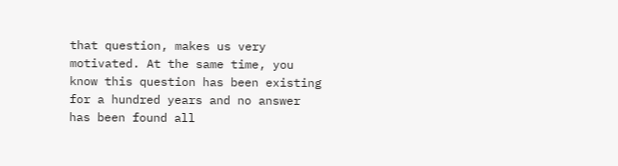that question, makes us very motivated. At the same time, you know this question has been existing for a hundred years and no answer has been found all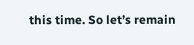this time. So let’s remain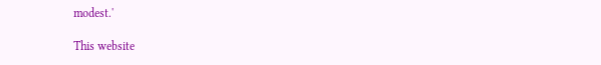modest.'

This website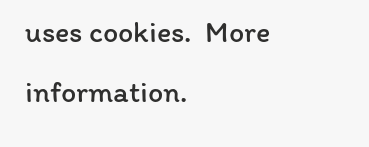uses cookies.  More information.